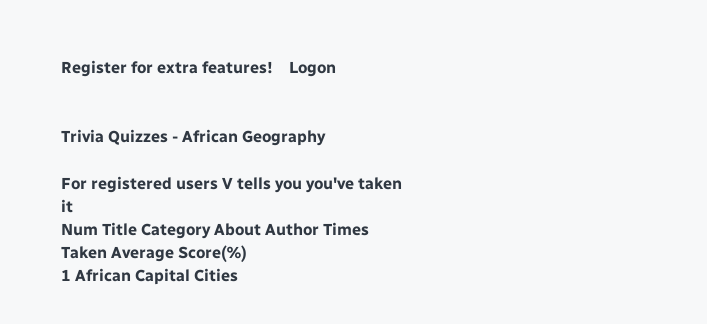Register for extra features!    Logon


Trivia Quizzes - African Geography

For registered users V tells you you've taken it
Num Title Category About Author Times Taken Average Score(%)
1 African Capital Cities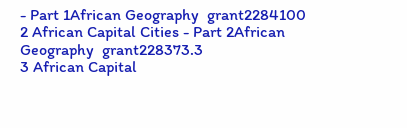- Part 1African Geography  grant2284100
2 African Capital Cities - Part 2African Geography  grant228373.3
3 African Capital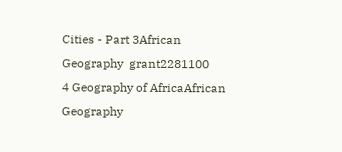Cities - Part 3African Geography  grant2281100
4 Geography of AfricaAfrican Geography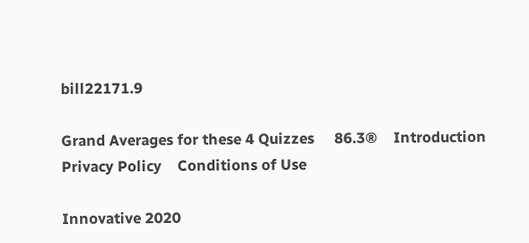bill22171.9

Grand Averages for these 4 Quizzes     86.3®    Introduction    Privacy Policy    Conditions of Use

Innovative 2020